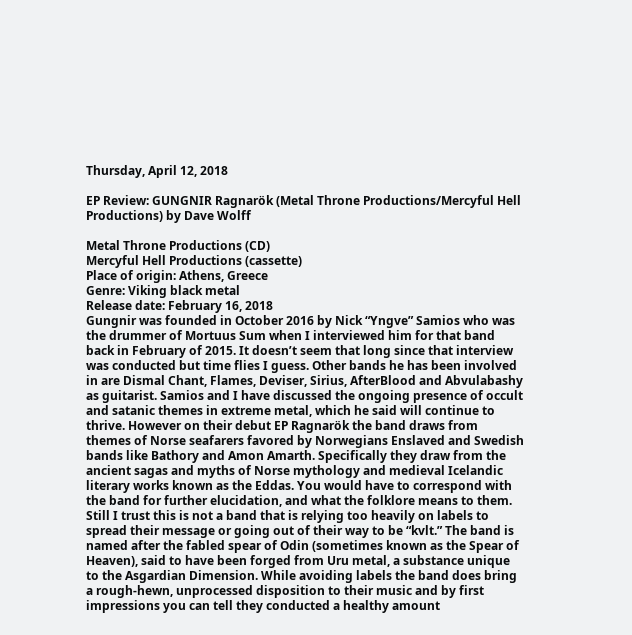Thursday, April 12, 2018

EP Review: GUNGNIR Ragnarök (Metal Throne Productions/Mercyful Hell Productions) by Dave Wolff

Metal Throne Productions (CD)
Mercyful Hell Productions (cassette)
Place of origin: Athens, Greece
Genre: Viking black metal
Release date: February 16, 2018
Gungnir was founded in October 2016 by Nick “Yngve” Samios who was the drummer of Mortuus Sum when I interviewed him for that band back in February of 2015. It doesn’t seem that long since that interview was conducted but time flies I guess. Other bands he has been involved in are Dismal Chant, Flames, Deviser, Sirius, AfterBlood and Abvulabashy as guitarist. Samios and I have discussed the ongoing presence of occult and satanic themes in extreme metal, which he said will continue to thrive. However on their debut EP Ragnarök the band draws from themes of Norse seafarers favored by Norwegians Enslaved and Swedish bands like Bathory and Amon Amarth. Specifically they draw from the ancient sagas and myths of Norse mythology and medieval Icelandic literary works known as the Eddas. You would have to correspond with the band for further elucidation, and what the folklore means to them. Still I trust this is not a band that is relying too heavily on labels to spread their message or going out of their way to be “kvlt.” The band is named after the fabled spear of Odin (sometimes known as the Spear of Heaven), said to have been forged from Uru metal, a substance unique to the Asgardian Dimension. While avoiding labels the band does bring a rough-hewn, unprocessed disposition to their music and by first impressions you can tell they conducted a healthy amount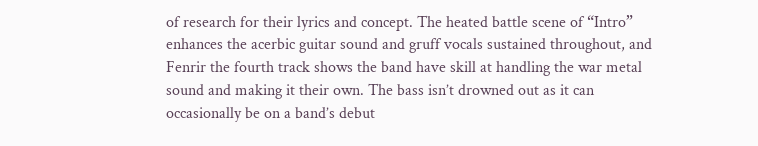of research for their lyrics and concept. The heated battle scene of “Intro” enhances the acerbic guitar sound and gruff vocals sustained throughout, and Fenrir the fourth track shows the band have skill at handling the war metal sound and making it their own. The bass isn’t drowned out as it can occasionally be on a band’s debut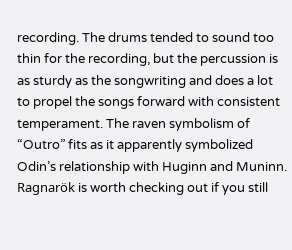recording. The drums tended to sound too thin for the recording, but the percussion is as sturdy as the songwriting and does a lot to propel the songs forward with consistent temperament. The raven symbolism of “Outro” fits as it apparently symbolized Odin’s relationship with Huginn and Muninn. Ragnarök is worth checking out if you still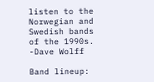listen to the Norwegian and Swedish bands of the 1990s. -Dave Wolff

Band lineup: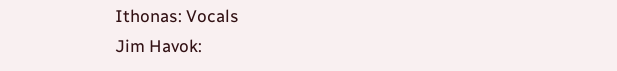Ithonas: Vocals
Jim Havok: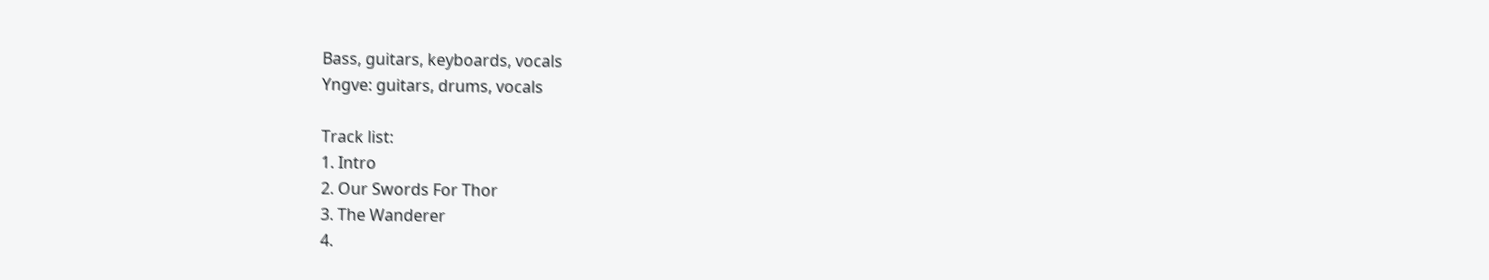Bass, guitars, keyboards, vocals
Yngve: guitars, drums, vocals

Track list:
1. Intro
2. Our Swords For Thor
3. The Wanderer
4.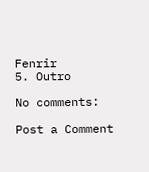Fenrir
5. Outro

No comments:

Post a Comment